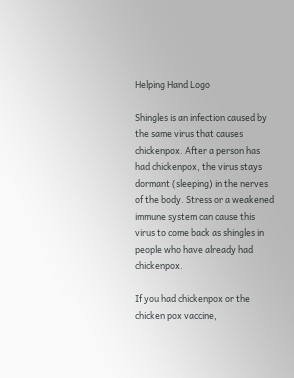Helping Hand Logo

Shingles is an infection caused by the same virus that causes chickenpox. After a person has had chickenpox, the virus stays dormant (sleeping) in the nerves of the body. Stress or a weakened immune system can cause this virus to come back as shingles in people who have already had chickenpox.

If you had chickenpox or the chicken pox vaccine,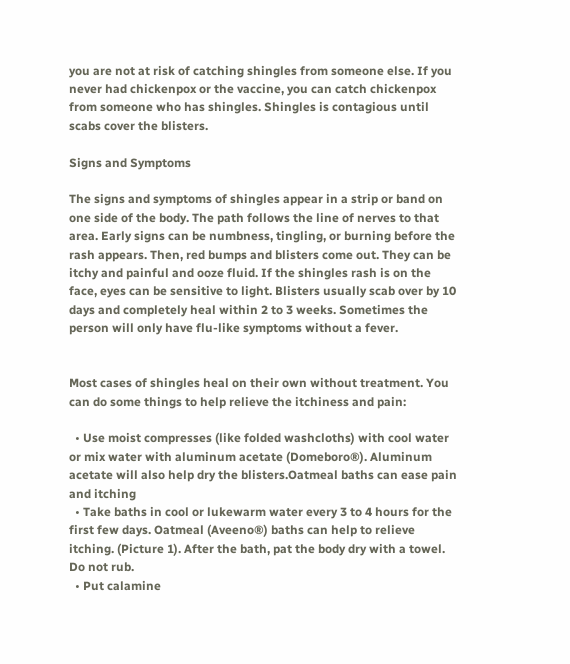you are not at risk of catching shingles from someone else. If you never had chickenpox or the vaccine, you can catch chickenpox from someone who has shingles. Shingles is contagious until scabs cover the blisters.

Signs and Symptoms

The signs and symptoms of shingles appear in a strip or band on one side of the body. The path follows the line of nerves to that area. Early signs can be numbness, tingling, or burning before the rash appears. Then, red bumps and blisters come out. They can be itchy and painful and ooze fluid. If the shingles rash is on the face, eyes can be sensitive to light. Blisters usually scab over by 10 days and completely heal within 2 to 3 weeks. Sometimes the person will only have flu-like symptoms without a fever.


Most cases of shingles heal on their own without treatment. You can do some things to help relieve the itchiness and pain:

  • Use moist compresses (like folded washcloths) with cool water or mix water with aluminum acetate (Domeboro®). Aluminum acetate will also help dry the blisters.Oatmeal baths can ease pain and itching
  • Take baths in cool or lukewarm water every 3 to 4 hours for the first few days. Oatmeal (Aveeno®) baths can help to relieve itching. (Picture 1). After the bath, pat the body dry with a towel. Do not rub.
  • Put calamine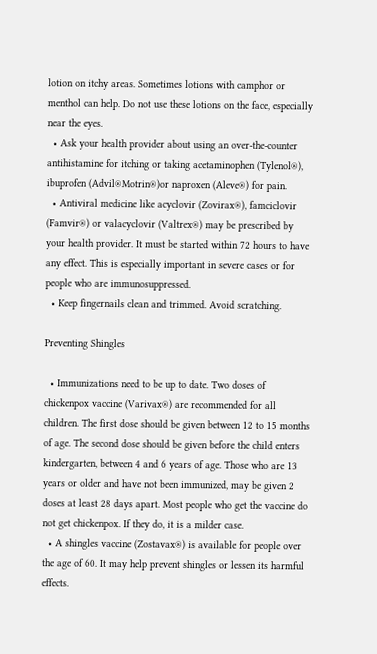lotion on itchy areas. Sometimes lotions with camphor or menthol can help. Do not use these lotions on the face, especially near the eyes.
  • Ask your health provider about using an over-the-counter antihistamine for itching or taking acetaminophen (Tylenol®), ibuprofen (Advil®Motrin®)or naproxen (Aleve®) for pain.
  • Antiviral medicine like acyclovir (Zovirax®), famciclovir (Famvir®) or valacyclovir (Valtrex®) may be prescribed by your health provider. It must be started within 72 hours to have any effect. This is especially important in severe cases or for people who are immunosuppressed.
  • Keep fingernails clean and trimmed. Avoid scratching.

Preventing Shingles

  • Immunizations need to be up to date. Two doses of chickenpox vaccine (Varivax®) are recommended for all children. The first dose should be given between 12 to 15 months of age. The second dose should be given before the child enters kindergarten, between 4 and 6 years of age. Those who are 13 years or older and have not been immunized, may be given 2 doses at least 28 days apart. Most people who get the vaccine do not get chickenpox. If they do, it is a milder case.
  • A shingles vaccine (Zostavax®) is available for people over the age of 60. It may help prevent shingles or lessen its harmful effects.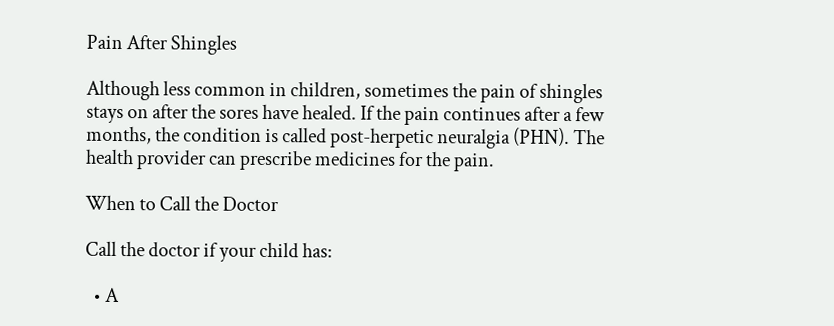Pain After Shingles

Although less common in children, sometimes the pain of shingles stays on after the sores have healed. If the pain continues after a few months, the condition is called post-herpetic neuralgia (PHN). The health provider can prescribe medicines for the pain.

When to Call the Doctor

Call the doctor if your child has:

  • A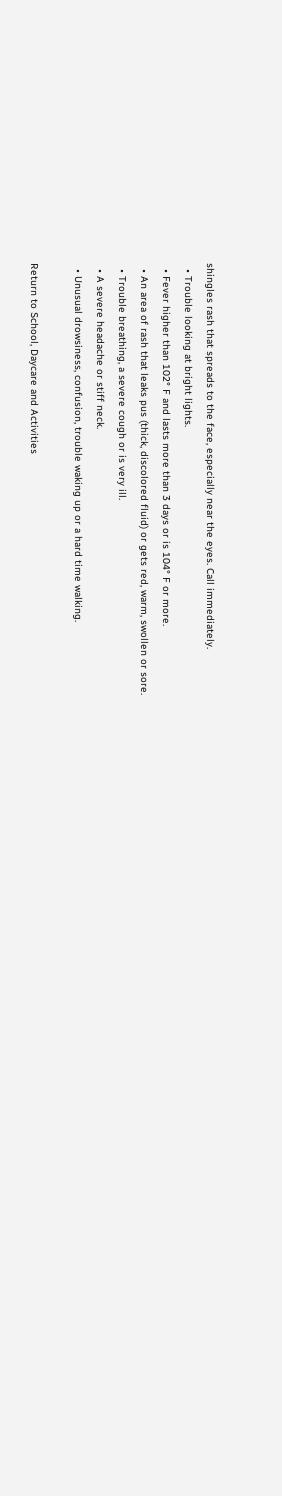shingles rash that spreads to the face, especially near the eyes. Call immediately.
  • Trouble looking at bright lights.
  • Fever higher than 102° F and lasts more than 3 days or is 104° F or more.
  • An area of rash that leaks pus (thick, discolored fluid) or gets red, warm, swollen or sore.
  • Trouble breathing, a severe cough or is very ill.
  • A severe headache or stiff neck.
  • Unusual drowsiness, confusion, trouble waking up or a hard time walking.

Return to School, Daycare and Activities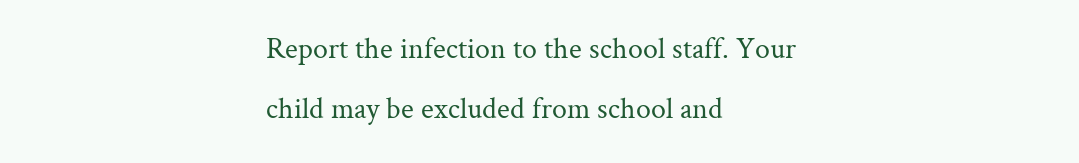Report the infection to the school staff. Your child may be excluded from school and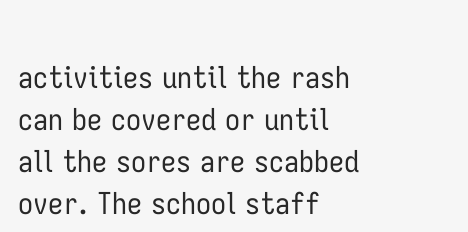activities until the rash can be covered or until all the sores are scabbed over. The school staff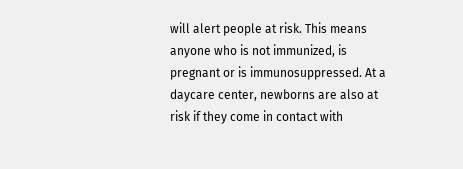will alert people at risk. This means anyone who is not immunized, is pregnant or is immunosuppressed. At a daycare center, newborns are also at risk if they come in contact with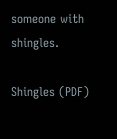someone with shingles.

Shingles (PDF)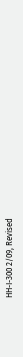HH-I-300 2/09, Revised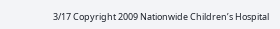3/17 Copyright 2009 Nationwide Children’s Hospital